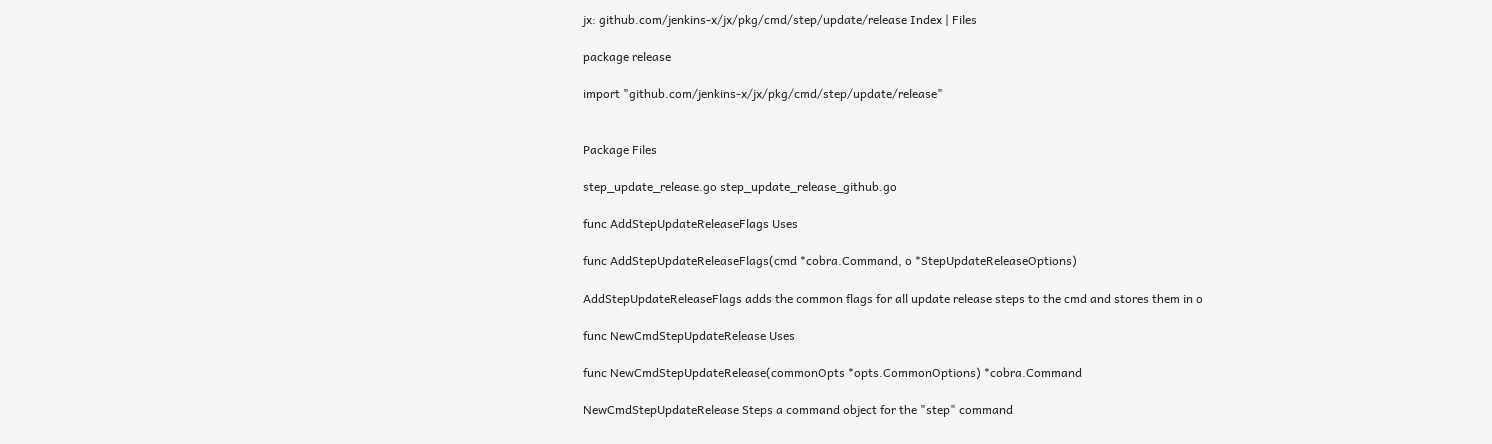jx: github.com/jenkins-x/jx/pkg/cmd/step/update/release Index | Files

package release

import "github.com/jenkins-x/jx/pkg/cmd/step/update/release"


Package Files

step_update_release.go step_update_release_github.go

func AddStepUpdateReleaseFlags Uses

func AddStepUpdateReleaseFlags(cmd *cobra.Command, o *StepUpdateReleaseOptions)

AddStepUpdateReleaseFlags adds the common flags for all update release steps to the cmd and stores them in o

func NewCmdStepUpdateRelease Uses

func NewCmdStepUpdateRelease(commonOpts *opts.CommonOptions) *cobra.Command

NewCmdStepUpdateRelease Steps a command object for the "step" command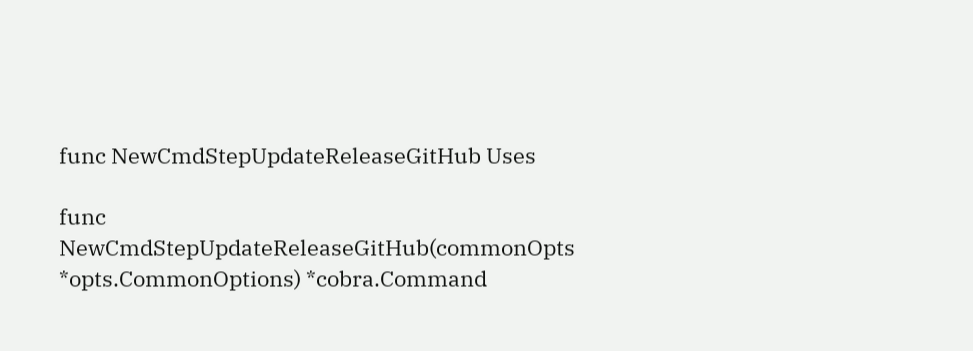func NewCmdStepUpdateReleaseGitHub Uses

func NewCmdStepUpdateReleaseGitHub(commonOpts *opts.CommonOptions) *cobra.Command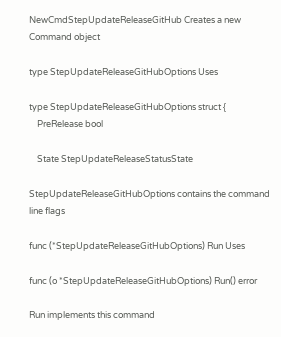NewCmdStepUpdateReleaseGitHub Creates a new Command object

type StepUpdateReleaseGitHubOptions Uses

type StepUpdateReleaseGitHubOptions struct {
    PreRelease bool

    State StepUpdateReleaseStatusState

StepUpdateReleaseGitHubOptions contains the command line flags

func (*StepUpdateReleaseGitHubOptions) Run Uses

func (o *StepUpdateReleaseGitHubOptions) Run() error

Run implements this command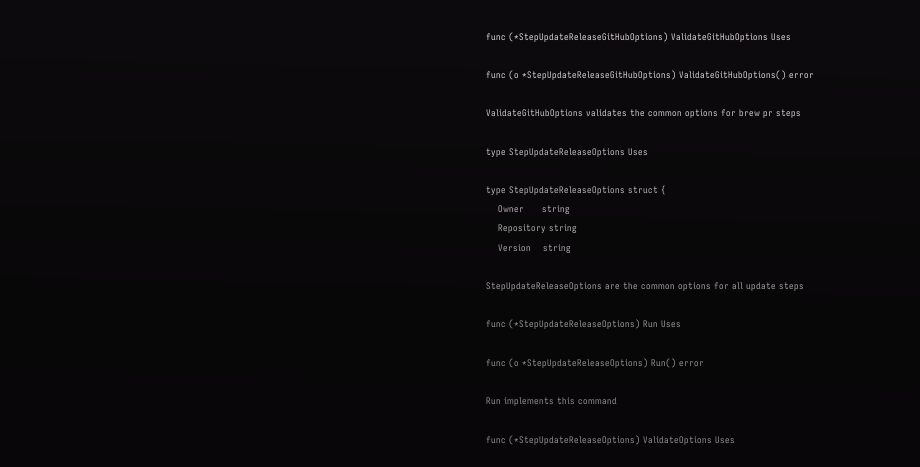func (*StepUpdateReleaseGitHubOptions) ValidateGitHubOptions Uses

func (o *StepUpdateReleaseGitHubOptions) ValidateGitHubOptions() error

ValidateGitHubOptions validates the common options for brew pr steps

type StepUpdateReleaseOptions Uses

type StepUpdateReleaseOptions struct {
    Owner      string
    Repository string
    Version    string

StepUpdateReleaseOptions are the common options for all update steps

func (*StepUpdateReleaseOptions) Run Uses

func (o *StepUpdateReleaseOptions) Run() error

Run implements this command

func (*StepUpdateReleaseOptions) ValidateOptions Uses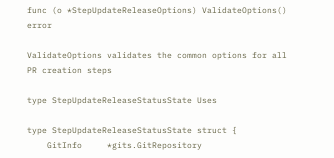func (o *StepUpdateReleaseOptions) ValidateOptions() error

ValidateOptions validates the common options for all PR creation steps

type StepUpdateReleaseStatusState Uses

type StepUpdateReleaseStatusState struct {
    GitInfo     *gits.GitRepository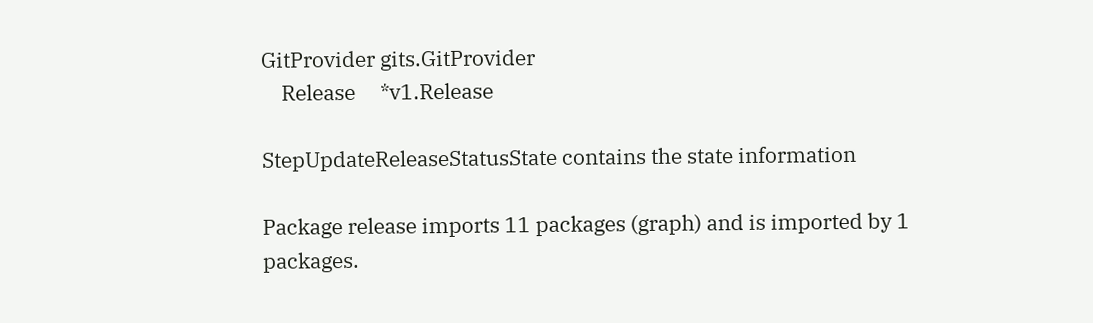GitProvider gits.GitProvider
    Release     *v1.Release

StepUpdateReleaseStatusState contains the state information

Package release imports 11 packages (graph) and is imported by 1 packages.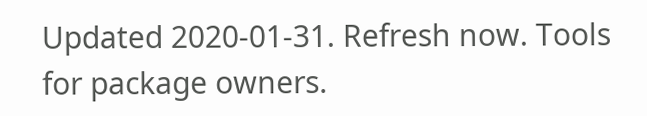Updated 2020-01-31. Refresh now. Tools for package owners.